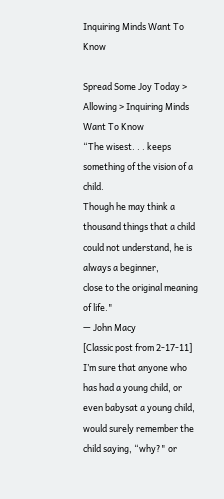Inquiring Minds Want To Know

Spread Some Joy Today > Allowing > Inquiring Minds Want To Know
“The wisest. . . keeps something of the vision of a child.
Though he may think a thousand things that a child
could not understand, he is always a beginner,
close to the original meaning of life."
— John Macy
[Classic post from 2-17-11]
I’m sure that anyone who has had a young child, or even babysat a young child, would surely remember the child saying, “why?" or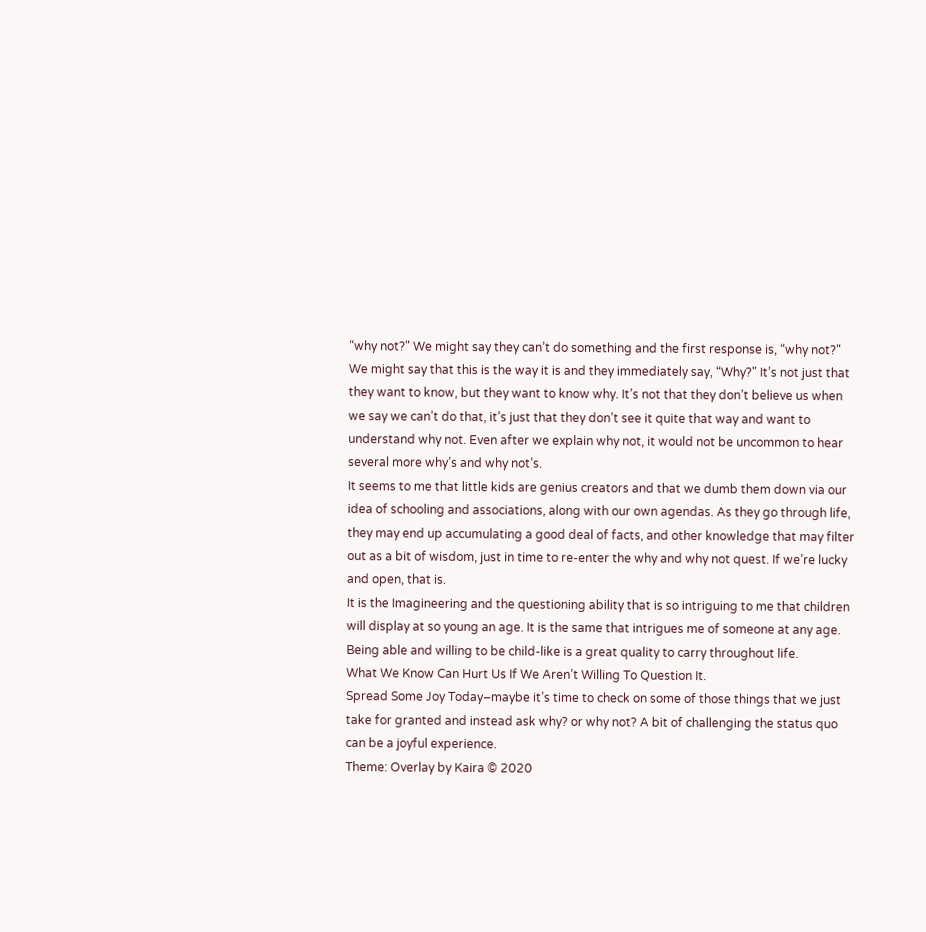“why not?" We might say they can’t do something and the first response is, “why not?" We might say that this is the way it is and they immediately say, “Why?" It’s not just that they want to know, but they want to know why. It’s not that they don’t believe us when we say we can’t do that, it’s just that they don’t see it quite that way and want to understand why not. Even after we explain why not, it would not be uncommon to hear several more why’s and why not’s.
It seems to me that little kids are genius creators and that we dumb them down via our idea of schooling and associations, along with our own agendas. As they go through life, they may end up accumulating a good deal of facts, and other knowledge that may filter out as a bit of wisdom, just in time to re-enter the why and why not quest. If we’re lucky and open, that is.
It is the Imagineering and the questioning ability that is so intriguing to me that children will display at so young an age. It is the same that intrigues me of someone at any age. Being able and willing to be child-like is a great quality to carry throughout life.
What We Know Can Hurt Us If We Aren’t Willing To Question It.
Spread Some Joy Today–maybe it’s time to check on some of those things that we just take for granted and instead ask why? or why not? A bit of challenging the status quo can be a joyful experience.
Theme: Overlay by Kaira © 2020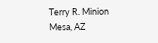Terry R. Minion
Mesa, AZ